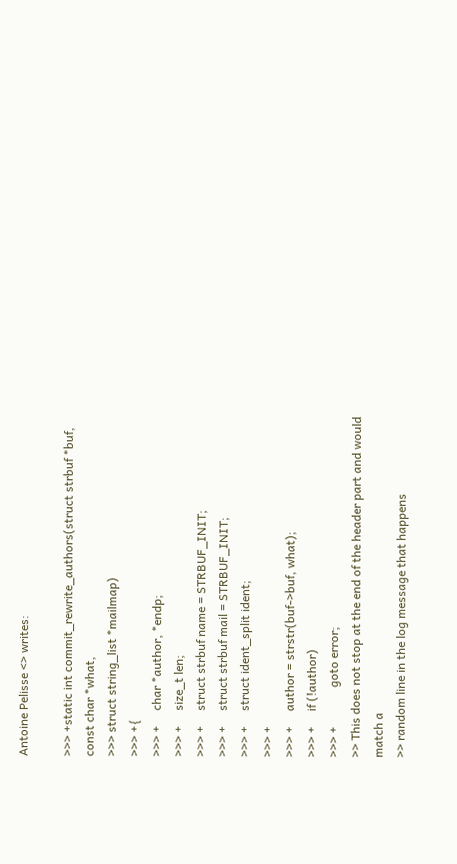Antoine Pelisse <> writes:

>>> +static int commit_rewrite_authors(struct strbuf *buf, const char *what,
>>> struct string_list *mailmap)
>>> +{
>>> +     char *author, *endp;
>>> +     size_t len;
>>> +     struct strbuf name = STRBUF_INIT;
>>> +     struct strbuf mail = STRBUF_INIT;
>>> +     struct ident_split ident;
>>> +
>>> +     author = strstr(buf->buf, what);
>>> +     if (!author)
>>> +             goto error;
>> This does not stop at the end of the header part and would match a
>> random line in the log message that happens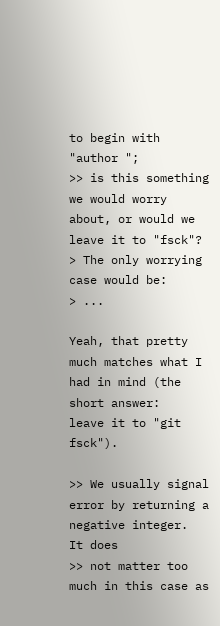to begin with "author ";
>> is this something we would worry about, or would we leave it to "fsck"?
> The only worrying case would be:
> ...

Yeah, that pretty much matches what I had in mind (the short answer:
leave it to "git fsck").

>> We usually signal error by returning a negative integer.  It does
>> not matter too much in this case as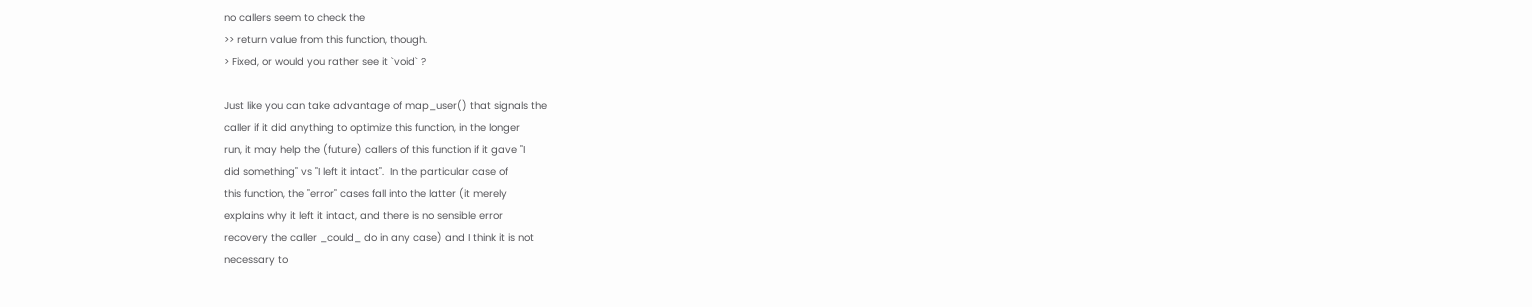no callers seem to check the
>> return value from this function, though.
> Fixed, or would you rather see it `void` ?

Just like you can take advantage of map_user() that signals the
caller if it did anything to optimize this function, in the longer
run, it may help the (future) callers of this function if it gave "I
did something" vs "I left it intact".  In the particular case of
this function, the "error" cases fall into the latter (it merely
explains why it left it intact, and there is no sensible error
recovery the caller _could_ do in any case) and I think it is not
necessary to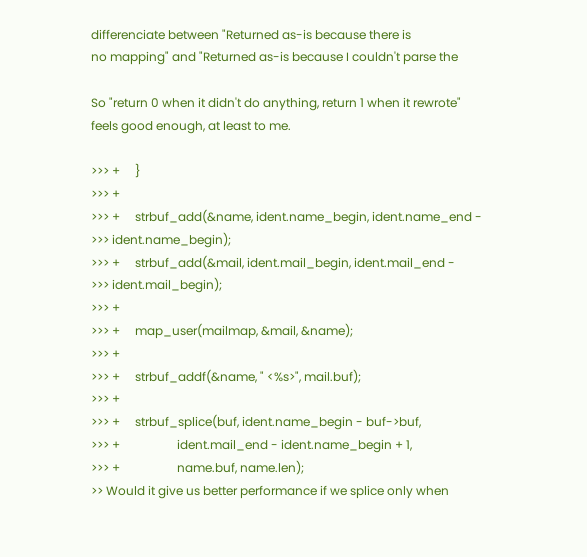differenciate between "Returned as-is because there is
no mapping" and "Returned as-is because I couldn't parse the

So "return 0 when it didn't do anything, return 1 when it rewrote"
feels good enough, at least to me.

>>> +     }
>>> +
>>> +     strbuf_add(&name, ident.name_begin, ident.name_end -
>>> ident.name_begin);
>>> +     strbuf_add(&mail, ident.mail_begin, ident.mail_end -
>>> ident.mail_begin);
>>> +
>>> +     map_user(mailmap, &mail, &name);
>>> +
>>> +     strbuf_addf(&name, " <%s>", mail.buf);
>>> +
>>> +     strbuf_splice(buf, ident.name_begin - buf->buf,
>>> +                   ident.mail_end - ident.name_begin + 1,
>>> +                   name.buf, name.len);
>> Would it give us better performance if we splice only when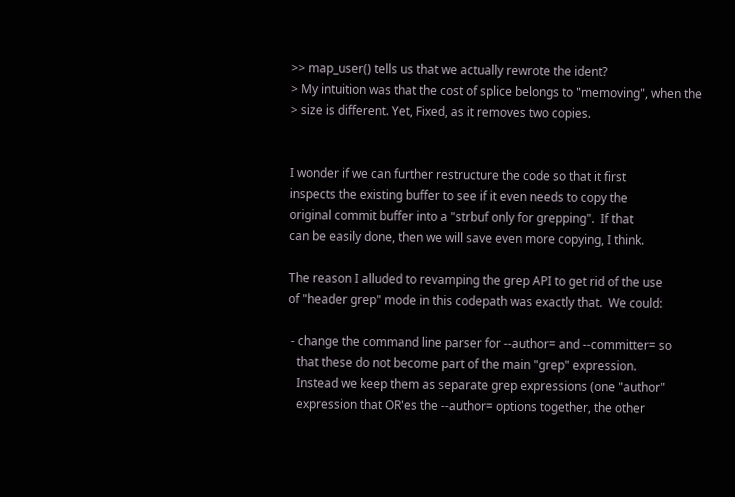>> map_user() tells us that we actually rewrote the ident?
> My intuition was that the cost of splice belongs to "memoving", when the
> size is different. Yet, Fixed, as it removes two copies.


I wonder if we can further restructure the code so that it first
inspects the existing buffer to see if it even needs to copy the
original commit buffer into a "strbuf only for grepping".  If that
can be easily done, then we will save even more copying, I think.

The reason I alluded to revamping the grep API to get rid of the use
of "header grep" mode in this codepath was exactly that.  We could:

 - change the command line parser for --author= and --committer= so
   that these do not become part of the main "grep" expression.
   Instead we keep them as separate grep expressions (one "author"
   expression that OR'es the --author= options together, the other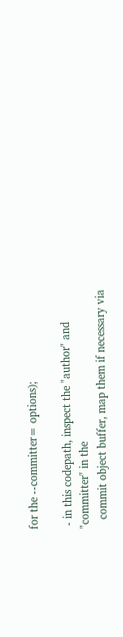for the --committer= options);

 - in this codepath, inspect the "author" and "committer" in the
   commit object buffer, map them if necessary via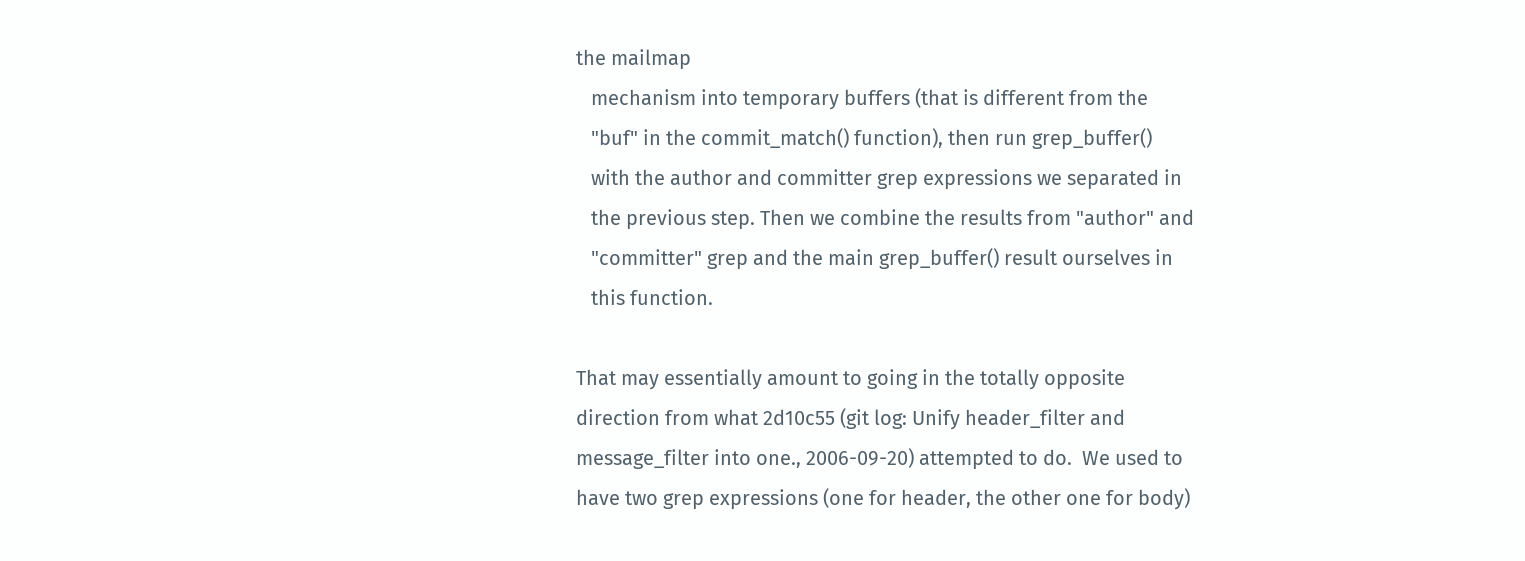the mailmap
   mechanism into temporary buffers (that is different from the
   "buf" in the commit_match() function), then run grep_buffer()
   with the author and committer grep expressions we separated in
   the previous step. Then we combine the results from "author" and
   "committer" grep and the main grep_buffer() result ourselves in
   this function.

That may essentially amount to going in the totally opposite
direction from what 2d10c55 (git log: Unify header_filter and
message_filter into one., 2006-09-20) attempted to do.  We used to
have two grep expressions (one for header, the other one for body)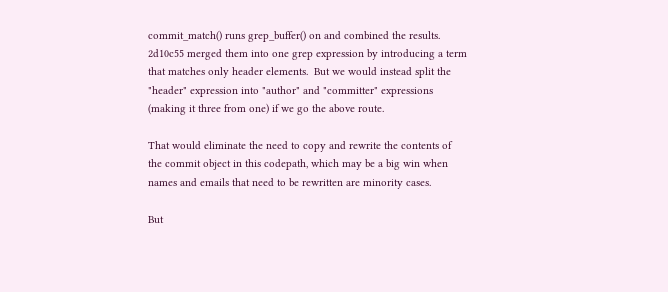commit_match() runs grep_buffer() on and combined the results.
2d10c55 merged them into one grep expression by introducing a term
that matches only header elements.  But we would instead split the
"header" expression into "author" and "committer" expressions
(making it three from one) if we go the above route.

That would eliminate the need to copy and rewrite the contents of
the commit object in this codepath, which may be a big win when
names and emails that need to be rewritten are minority cases.

But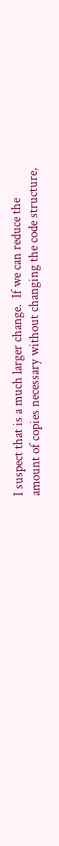I suspect that is a much larger change.  If we can reduce the
amount of copies necessary without changing the code structure,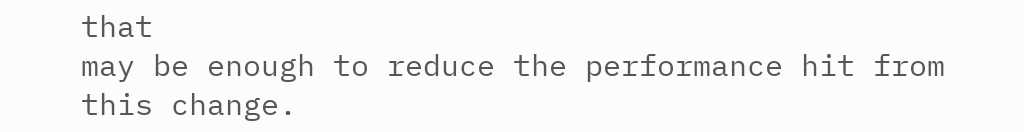that
may be enough to reduce the performance hit from this change.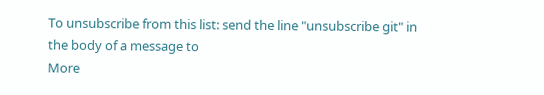To unsubscribe from this list: send the line "unsubscribe git" in
the body of a message to
More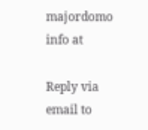majordomo info at

Reply via email to